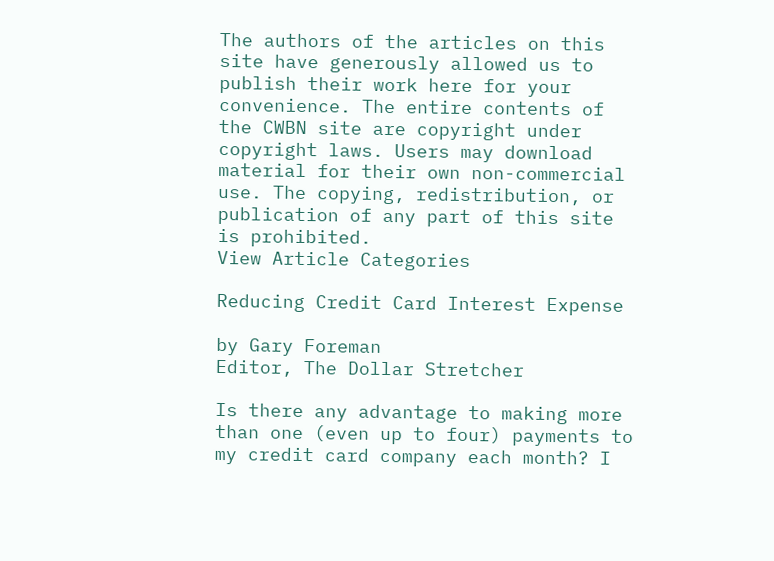The authors of the articles on this site have generously allowed us to publish their work here for your convenience. The entire contents of the CWBN site are copyright under copyright laws. Users may download material for their own non-commercial use. The copying, redistribution, or publication of any part of this site is prohibited.
View Article Categories

Reducing Credit Card Interest Expense

by Gary Foreman
Editor, The Dollar Stretcher

Is there any advantage to making more than one (even up to four) payments to my credit card company each month? I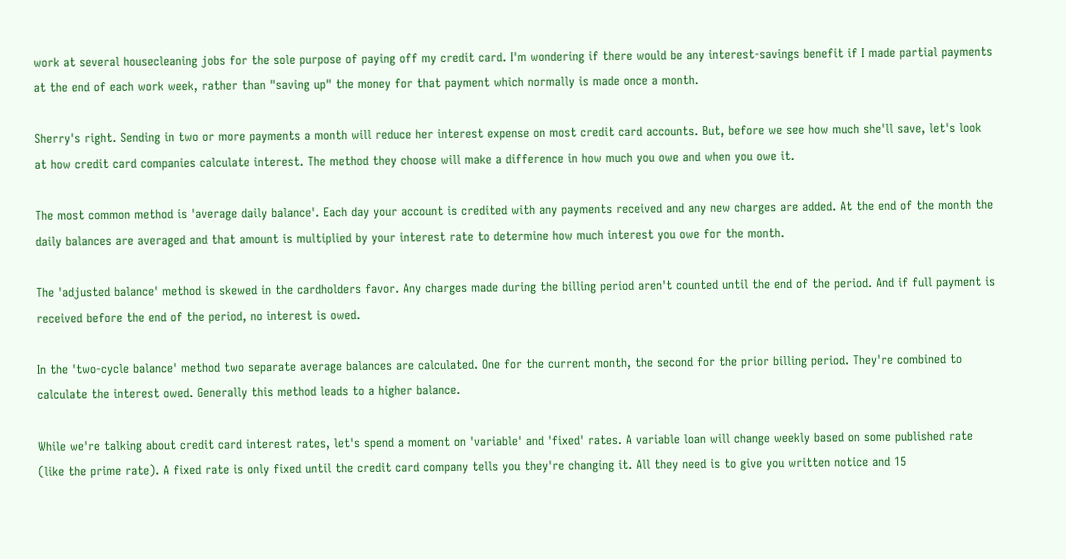work at several housecleaning jobs for the sole purpose of paying off my credit card. I'm wondering if there would be any interest-savings benefit if I made partial payments at the end of each work week, rather than "saving up" the money for that payment which normally is made once a month.

Sherry's right. Sending in two or more payments a month will reduce her interest expense on most credit card accounts. But, before we see how much she'll save, let's look at how credit card companies calculate interest. The method they choose will make a difference in how much you owe and when you owe it.

The most common method is 'average daily balance'. Each day your account is credited with any payments received and any new charges are added. At the end of the month the daily balances are averaged and that amount is multiplied by your interest rate to determine how much interest you owe for the month.

The 'adjusted balance' method is skewed in the cardholders favor. Any charges made during the billing period aren't counted until the end of the period. And if full payment is received before the end of the period, no interest is owed.

In the 'two-cycle balance' method two separate average balances are calculated. One for the current month, the second for the prior billing period. They're combined to calculate the interest owed. Generally this method leads to a higher balance.

While we're talking about credit card interest rates, let's spend a moment on 'variable' and 'fixed' rates. A variable loan will change weekly based on some published rate (like the prime rate). A fixed rate is only fixed until the credit card company tells you they're changing it. All they need is to give you written notice and 15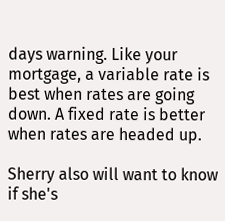days warning. Like your mortgage, a variable rate is best when rates are going down. A fixed rate is better when rates are headed up.

Sherry also will want to know if she's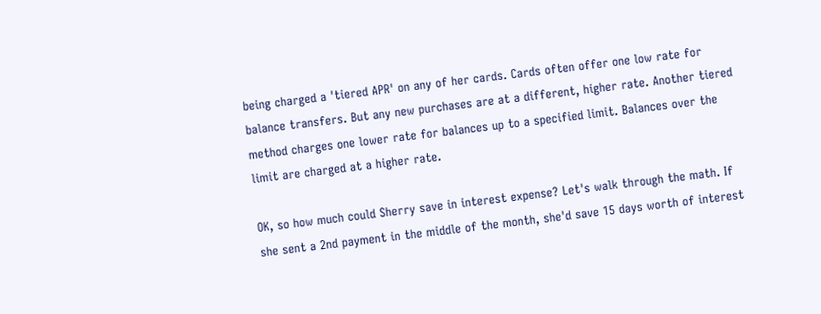being charged a 'tiered APR' on any of her cards. Cards often offer one low rate for balance transfers. But any new purchases are at a different, higher rate. Another tiered method charges one lower rate for balances up to a specified limit. Balances over the limit are charged at a higher rate.

OK, so how much could Sherry save in interest expense? Let's walk through the math. If she sent a 2nd payment in the middle of the month, she'd save 15 days worth of interest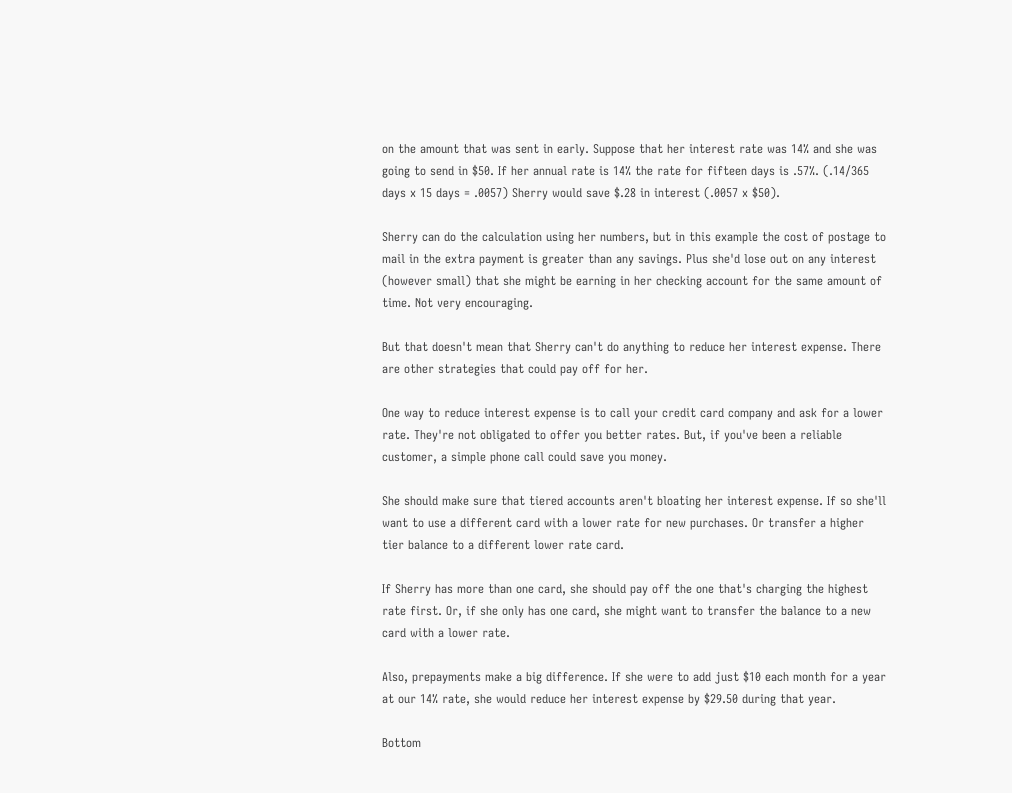on the amount that was sent in early. Suppose that her interest rate was 14% and she was going to send in $50. If her annual rate is 14% the rate for fifteen days is .57%. (.14/365 days x 15 days = .0057) Sherry would save $.28 in interest (.0057 x $50).

Sherry can do the calculation using her numbers, but in this example the cost of postage to mail in the extra payment is greater than any savings. Plus she'd lose out on any interest (however small) that she might be earning in her checking account for the same amount of time. Not very encouraging.

But that doesn't mean that Sherry can't do anything to reduce her interest expense. There are other strategies that could pay off for her.

One way to reduce interest expense is to call your credit card company and ask for a lower rate. They're not obligated to offer you better rates. But, if you've been a reliable customer, a simple phone call could save you money.

She should make sure that tiered accounts aren't bloating her interest expense. If so she'll want to use a different card with a lower rate for new purchases. Or transfer a higher tier balance to a different lower rate card.

If Sherry has more than one card, she should pay off the one that's charging the highest rate first. Or, if she only has one card, she might want to transfer the balance to a new card with a lower rate.

Also, prepayments make a big difference. If she were to add just $10 each month for a year at our 14% rate, she would reduce her interest expense by $29.50 during that year.

Bottom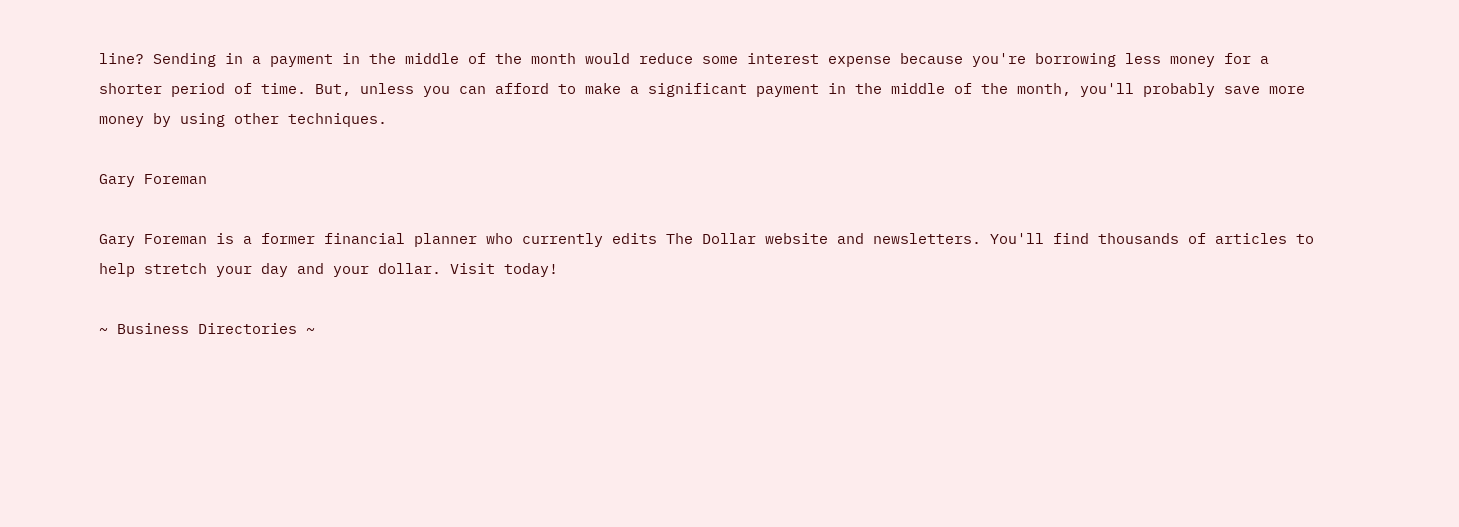line? Sending in a payment in the middle of the month would reduce some interest expense because you're borrowing less money for a shorter period of time. But, unless you can afford to make a significant payment in the middle of the month, you'll probably save more money by using other techniques.

Gary Foreman

Gary Foreman is a former financial planner who currently edits The Dollar website and newsletters. You'll find thousands of articles to help stretch your day and your dollar. Visit today!

~ Business Directories ~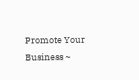Promote Your Business ~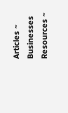Articles ~ Businesses Resources ~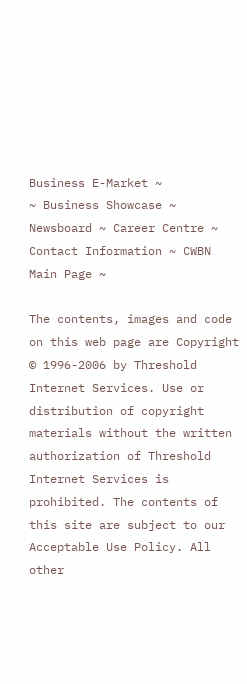Business E-Market ~
~ Business Showcase ~ Newsboard ~ Career Centre ~ Contact Information ~ CWBN Main Page ~

The contents, images and code on this web page are Copyright © 1996-2006 by Threshold Internet Services. Use or distribution of copyright materials without the written authorization of Threshold Internet Services is prohibited. The contents of this site are subject to our Acceptable Use Policy. All other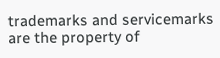trademarks and servicemarks are the property of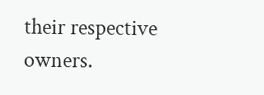their respective owners.